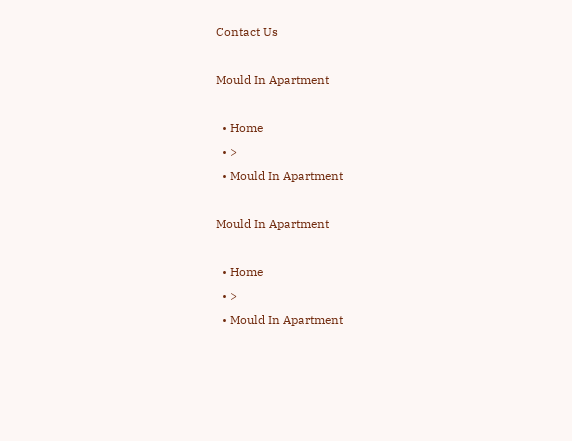Contact Us

Mould In Apartment

  • Home
  • >
  • Mould In Apartment

Mould In Apartment

  • Home
  • >
  • Mould In Apartment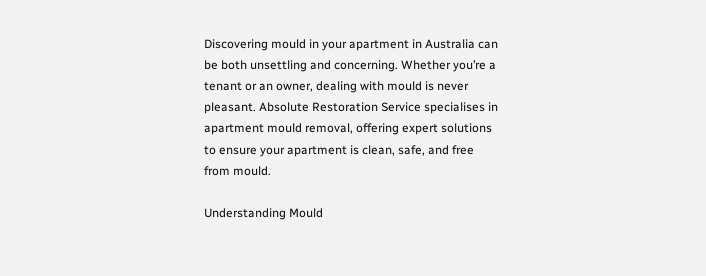Discovering mould in your apartment in Australia can be both unsettling and concerning. Whether you’re a tenant or an owner, dealing with mould is never pleasant. Absolute Restoration Service specialises in apartment mould removal, offering expert solutions to ensure your apartment is clean, safe, and free from mould.

Understanding Mould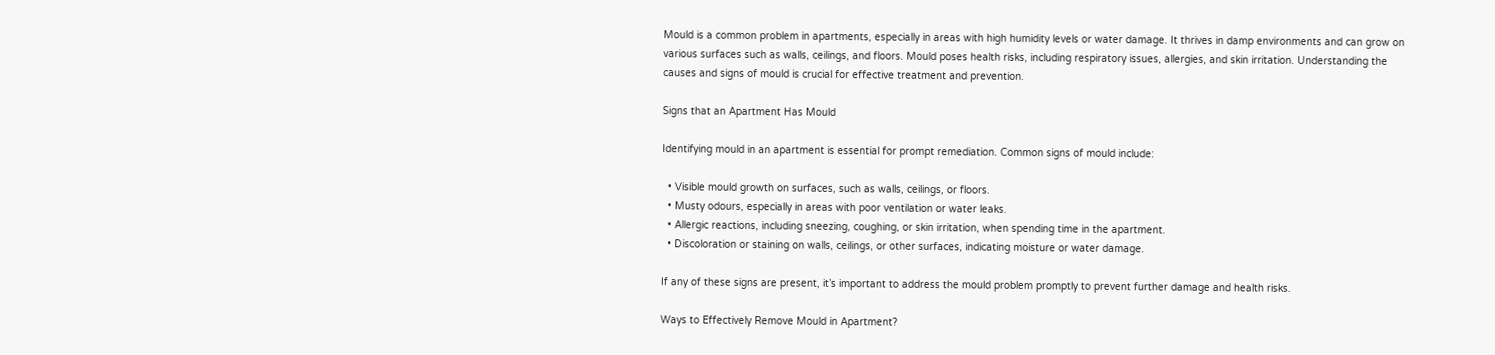Mould is a common problem in apartments, especially in areas with high humidity levels or water damage. It thrives in damp environments and can grow on various surfaces such as walls, ceilings, and floors. Mould poses health risks, including respiratory issues, allergies, and skin irritation. Understanding the causes and signs of mould is crucial for effective treatment and prevention.

Signs that an Apartment Has Mould

Identifying mould in an apartment is essential for prompt remediation. Common signs of mould include:

  • Visible mould growth on surfaces, such as walls, ceilings, or floors.
  • Musty odours, especially in areas with poor ventilation or water leaks.
  • Allergic reactions, including sneezing, coughing, or skin irritation, when spending time in the apartment.
  • Discoloration or staining on walls, ceilings, or other surfaces, indicating moisture or water damage.

If any of these signs are present, it’s important to address the mould problem promptly to prevent further damage and health risks.

Ways to Effectively Remove Mould in Apartment?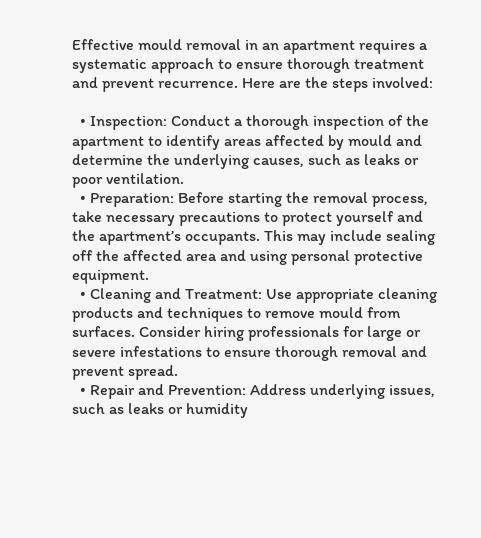Effective mould removal in an apartment requires a systematic approach to ensure thorough treatment and prevent recurrence. Here are the steps involved:

  • Inspection: Conduct a thorough inspection of the apartment to identify areas affected by mould and determine the underlying causes, such as leaks or poor ventilation.
  • Preparation: Before starting the removal process, take necessary precautions to protect yourself and the apartment’s occupants. This may include sealing off the affected area and using personal protective equipment.
  • Cleaning and Treatment: Use appropriate cleaning products and techniques to remove mould from surfaces. Consider hiring professionals for large or severe infestations to ensure thorough removal and prevent spread.
  • Repair and Prevention: Address underlying issues, such as leaks or humidity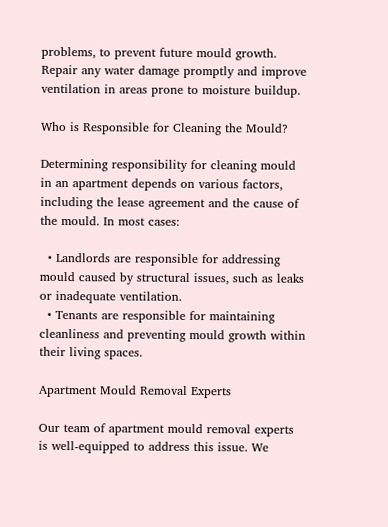problems, to prevent future mould growth. Repair any water damage promptly and improve ventilation in areas prone to moisture buildup.

Who is Responsible for Cleaning the Mould?

Determining responsibility for cleaning mould in an apartment depends on various factors, including the lease agreement and the cause of the mould. In most cases:

  • Landlords are responsible for addressing mould caused by structural issues, such as leaks or inadequate ventilation.
  • Tenants are responsible for maintaining cleanliness and preventing mould growth within their living spaces.

Apartment Mould Removal Experts

Our team of apartment mould removal experts is well-equipped to address this issue. We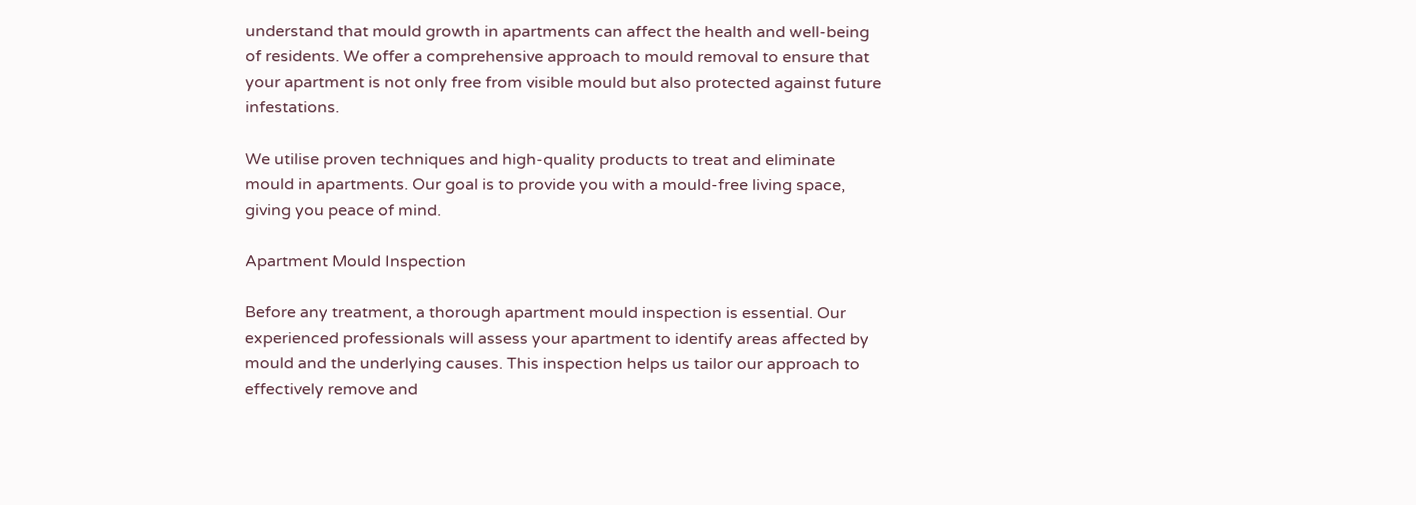understand that mould growth in apartments can affect the health and well-being of residents. We offer a comprehensive approach to mould removal to ensure that your apartment is not only free from visible mould but also protected against future infestations.

We utilise proven techniques and high-quality products to treat and eliminate mould in apartments. Our goal is to provide you with a mould-free living space, giving you peace of mind.

Apartment Mould Inspection

Before any treatment, a thorough apartment mould inspection is essential. Our experienced professionals will assess your apartment to identify areas affected by mould and the underlying causes. This inspection helps us tailor our approach to effectively remove and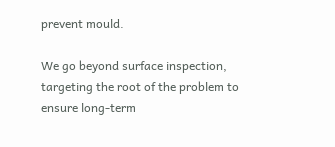prevent mould.

We go beyond surface inspection, targeting the root of the problem to ensure long-term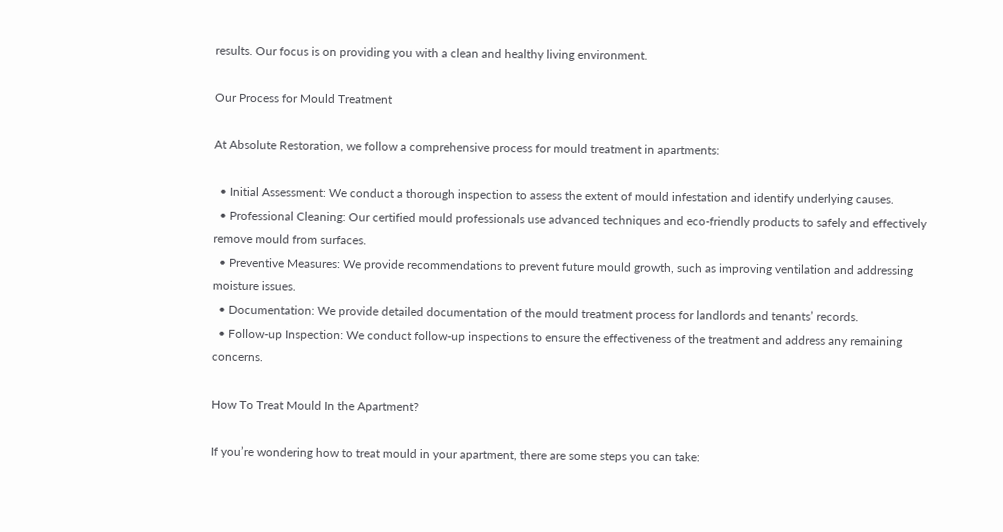results. Our focus is on providing you with a clean and healthy living environment.

Our Process for Mould Treatment

At Absolute Restoration, we follow a comprehensive process for mould treatment in apartments:

  • Initial Assessment: We conduct a thorough inspection to assess the extent of mould infestation and identify underlying causes.
  • Professional Cleaning: Our certified mould professionals use advanced techniques and eco-friendly products to safely and effectively remove mould from surfaces.
  • Preventive Measures: We provide recommendations to prevent future mould growth, such as improving ventilation and addressing moisture issues.
  • Documentation: We provide detailed documentation of the mould treatment process for landlords and tenants’ records.
  • Follow-up Inspection: We conduct follow-up inspections to ensure the effectiveness of the treatment and address any remaining concerns.

How To Treat Mould In the Apartment?

If you’re wondering how to treat mould in your apartment, there are some steps you can take: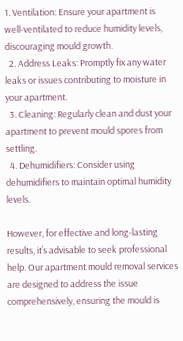1. Ventilation: Ensure your apartment is well-ventilated to reduce humidity levels, discouraging mould growth.
  2. Address Leaks: Promptly fix any water leaks or issues contributing to moisture in your apartment.
  3. Cleaning: Regularly clean and dust your apartment to prevent mould spores from settling.
  4. Dehumidifiers: Consider using dehumidifiers to maintain optimal humidity levels.

However, for effective and long-lasting results, it’s advisable to seek professional help. Our apartment mould removal services are designed to address the issue comprehensively, ensuring the mould is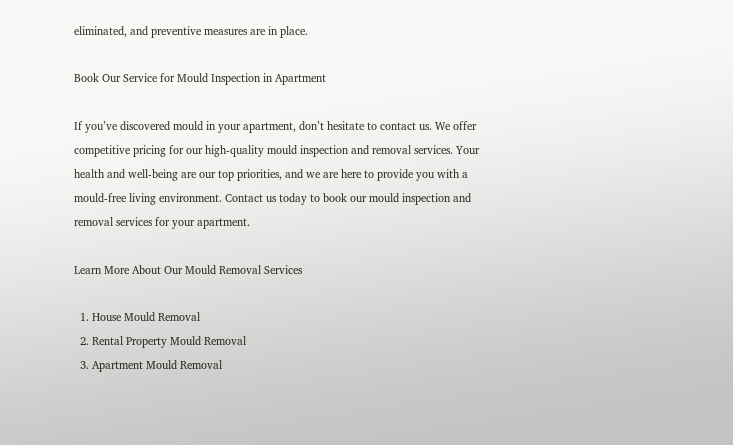eliminated, and preventive measures are in place.

Book Our Service for Mould Inspection in Apartment

If you’ve discovered mould in your apartment, don’t hesitate to contact us. We offer competitive pricing for our high-quality mould inspection and removal services. Your health and well-being are our top priorities, and we are here to provide you with a mould-free living environment. Contact us today to book our mould inspection and removal services for your apartment.

Learn More About Our Mould Removal Services

  1. House Mould Removal
  2. Rental Property Mould Removal
  3. Apartment Mould Removal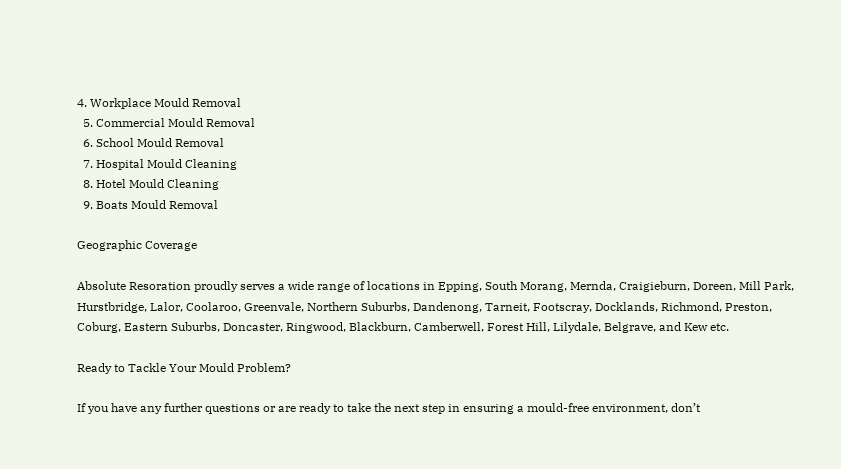4. Workplace Mould Removal
  5. Commercial Mould Removal
  6. School Mould Removal
  7. Hospital Mould Cleaning
  8. Hotel Mould Cleaning
  9. Boats Mould Removal

Geographic Coverage

Absolute Resoration proudly serves a wide range of locations in Epping, South Morang, Mernda, Craigieburn, Doreen, Mill Park, Hurstbridge, Lalor, Coolaroo, Greenvale, Northern Suburbs, Dandenong, Tarneit, Footscray, Docklands, Richmond, Preston, Coburg, Eastern Suburbs, Doncaster, Ringwood, Blackburn, Camberwell, Forest Hill, Lilydale, Belgrave, and Kew etc.

Ready to Tackle Your Mould Problem?

If you have any further questions or are ready to take the next step in ensuring a mould-free environment, don’t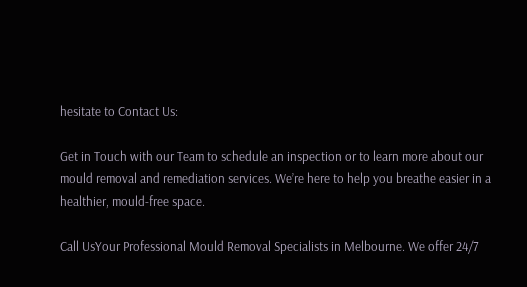hesitate to Contact Us:

Get in Touch with our Team to schedule an inspection or to learn more about our mould removal and remediation services. We’re here to help you breathe easier in a healthier, mould-free space.

Call UsYour Professional Mould Removal Specialists in Melbourne. We offer 24/7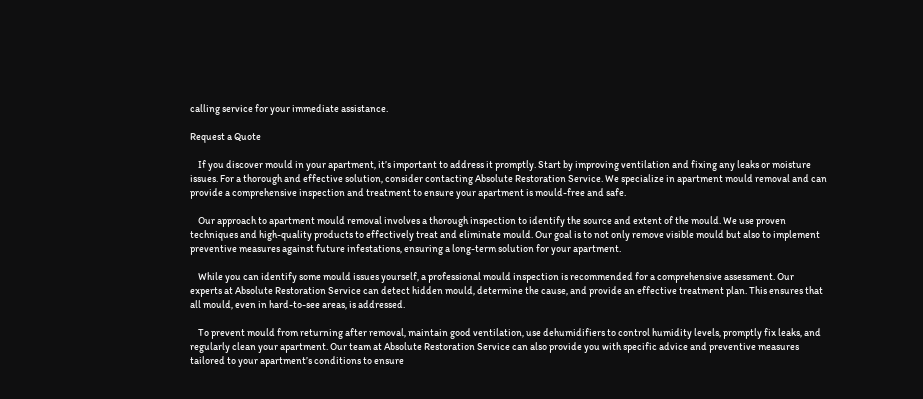calling service for your immediate assistance.

Request a Quote

    If you discover mould in your apartment, it’s important to address it promptly. Start by improving ventilation and fixing any leaks or moisture issues. For a thorough and effective solution, consider contacting Absolute Restoration Service. We specialize in apartment mould removal and can provide a comprehensive inspection and treatment to ensure your apartment is mould-free and safe.

    Our approach to apartment mould removal involves a thorough inspection to identify the source and extent of the mould. We use proven techniques and high-quality products to effectively treat and eliminate mould. Our goal is to not only remove visible mould but also to implement preventive measures against future infestations, ensuring a long-term solution for your apartment.

    While you can identify some mould issues yourself, a professional mould inspection is recommended for a comprehensive assessment. Our experts at Absolute Restoration Service can detect hidden mould, determine the cause, and provide an effective treatment plan. This ensures that all mould, even in hard-to-see areas, is addressed.

    To prevent mould from returning after removal, maintain good ventilation, use dehumidifiers to control humidity levels, promptly fix leaks, and regularly clean your apartment. Our team at Absolute Restoration Service can also provide you with specific advice and preventive measures tailored to your apartment’s conditions to ensure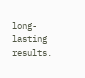long-lasting results.